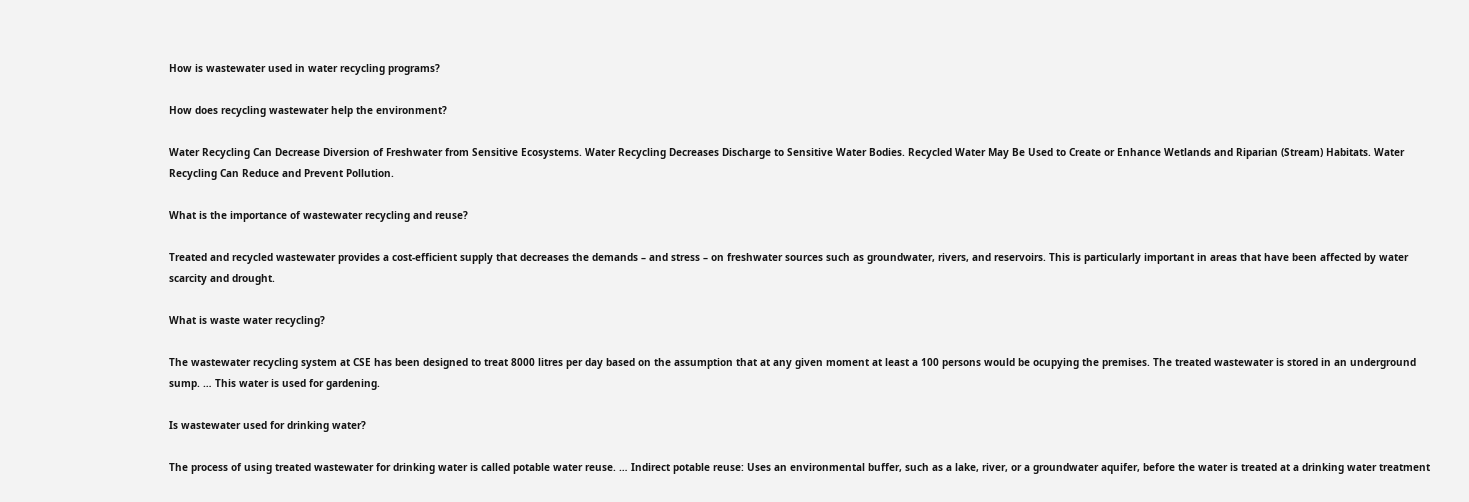How is wastewater used in water recycling programs?

How does recycling wastewater help the environment?

Water Recycling Can Decrease Diversion of Freshwater from Sensitive Ecosystems. Water Recycling Decreases Discharge to Sensitive Water Bodies. Recycled Water May Be Used to Create or Enhance Wetlands and Riparian (Stream) Habitats. Water Recycling Can Reduce and Prevent Pollution.

What is the importance of wastewater recycling and reuse?

Treated and recycled wastewater provides a cost-efficient supply that decreases the demands – and stress – on freshwater sources such as groundwater, rivers, and reservoirs. This is particularly important in areas that have been affected by water scarcity and drought.

What is waste water recycling?

The wastewater recycling system at CSE has been designed to treat 8000 litres per day based on the assumption that at any given moment at least a 100 persons would be ocupying the premises. The treated wastewater is stored in an underground sump. … This water is used for gardening.

Is wastewater used for drinking water?

The process of using treated wastewater for drinking water is called potable water reuse. … Indirect potable reuse: Uses an environmental buffer, such as a lake, river, or a groundwater aquifer, before the water is treated at a drinking water treatment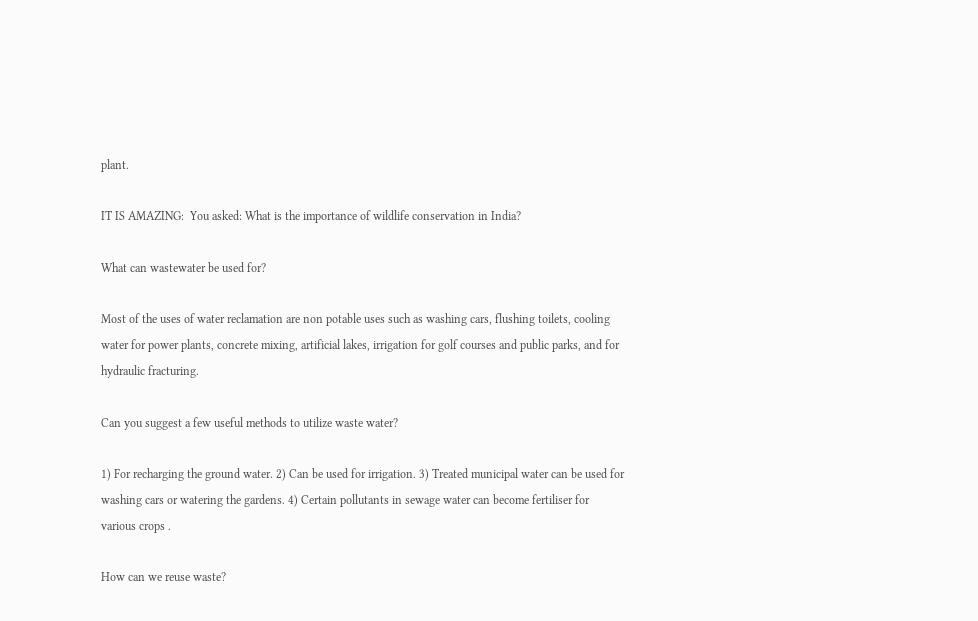plant.

IT IS AMAZING:  You asked: What is the importance of wildlife conservation in India?

What can wastewater be used for?

Most of the uses of water reclamation are non potable uses such as washing cars, flushing toilets, cooling water for power plants, concrete mixing, artificial lakes, irrigation for golf courses and public parks, and for hydraulic fracturing.

Can you suggest a few useful methods to utilize waste water?

1) For recharging the ground water. 2) Can be used for irrigation. 3) Treated municipal water can be used for washing cars or watering the gardens. 4) Certain pollutants in sewage water can become fertiliser for various crops .

How can we reuse waste?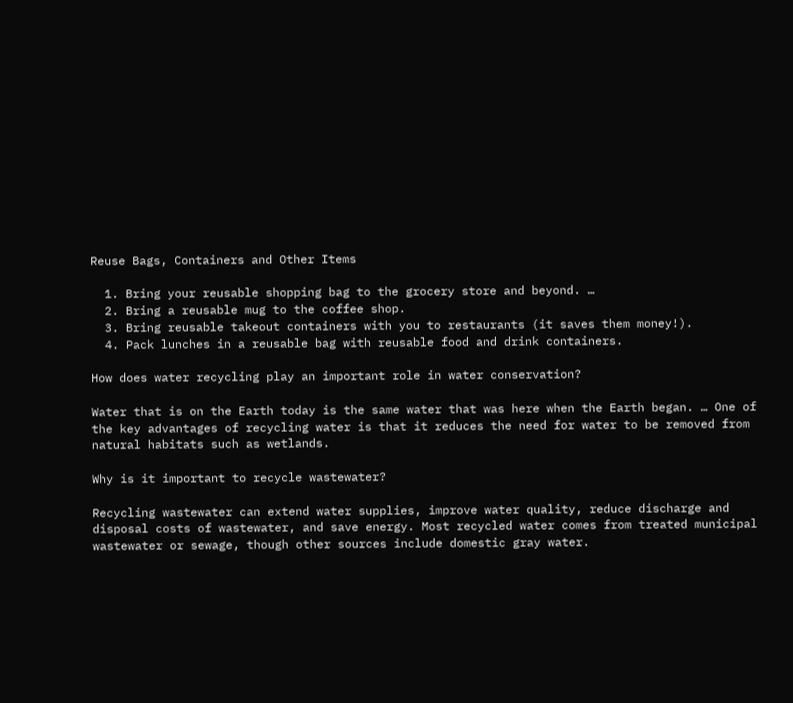Reuse Bags, Containers and Other Items

  1. Bring your reusable shopping bag to the grocery store and beyond. …
  2. Bring a reusable mug to the coffee shop.
  3. Bring reusable takeout containers with you to restaurants (it saves them money!).
  4. Pack lunches in a reusable bag with reusable food and drink containers.

How does water recycling play an important role in water conservation?

Water that is on the Earth today is the same water that was here when the Earth began. … One of the key advantages of recycling water is that it reduces the need for water to be removed from natural habitats such as wetlands.

Why is it important to recycle wastewater?

Recycling wastewater can extend water supplies, improve water quality, reduce discharge and disposal costs of wastewater, and save energy. Most recycled water comes from treated municipal wastewater or sewage, though other sources include domestic gray water.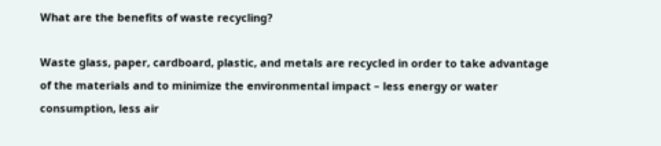What are the benefits of waste recycling?

Waste glass, paper, cardboard, plastic, and metals are recycled in order to take advantage of the materials and to minimize the environmental impact – less energy or water consumption, less air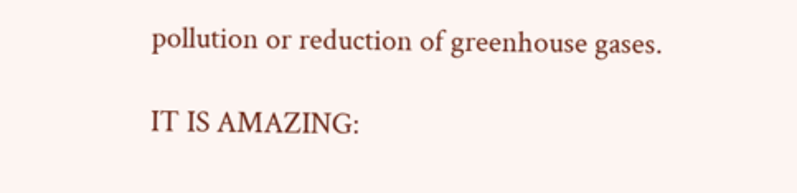pollution or reduction of greenhouse gases.

IT IS AMAZING: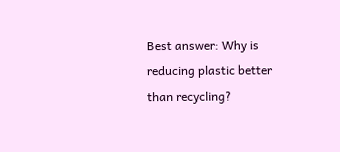Best answer: Why is reducing plastic better than recycling?